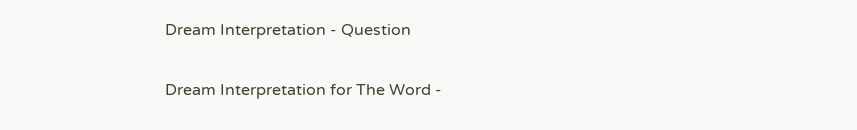Dream Interpretation - Question

Dream Interpretation for The Word -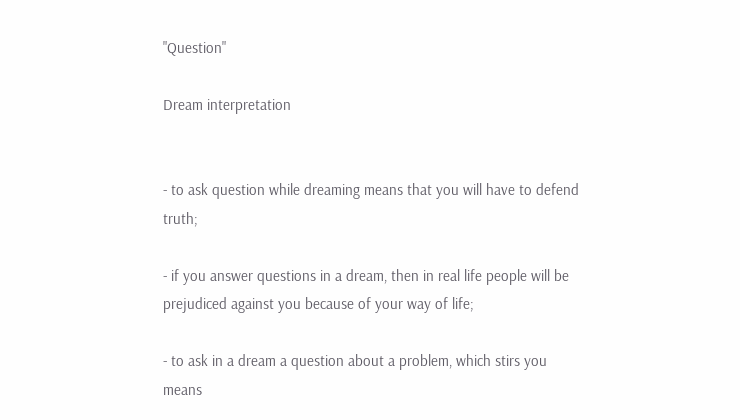"Question"

Dream interpretation


- to ask question while dreaming means that you will have to defend truth;

- if you answer questions in a dream, then in real life people will be prejudiced against you because of your way of life;

- to ask in a dream a question about a problem, which stirs you means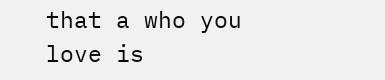that a who you love is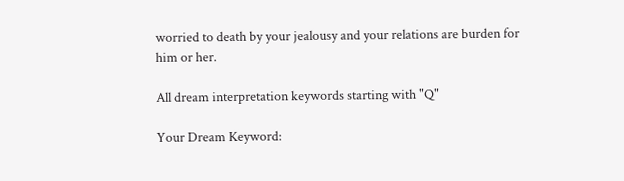worried to death by your jealousy and your relations are burden for him or her.

All dream interpretation keywords starting with "Q"

Your Dream Keyword: